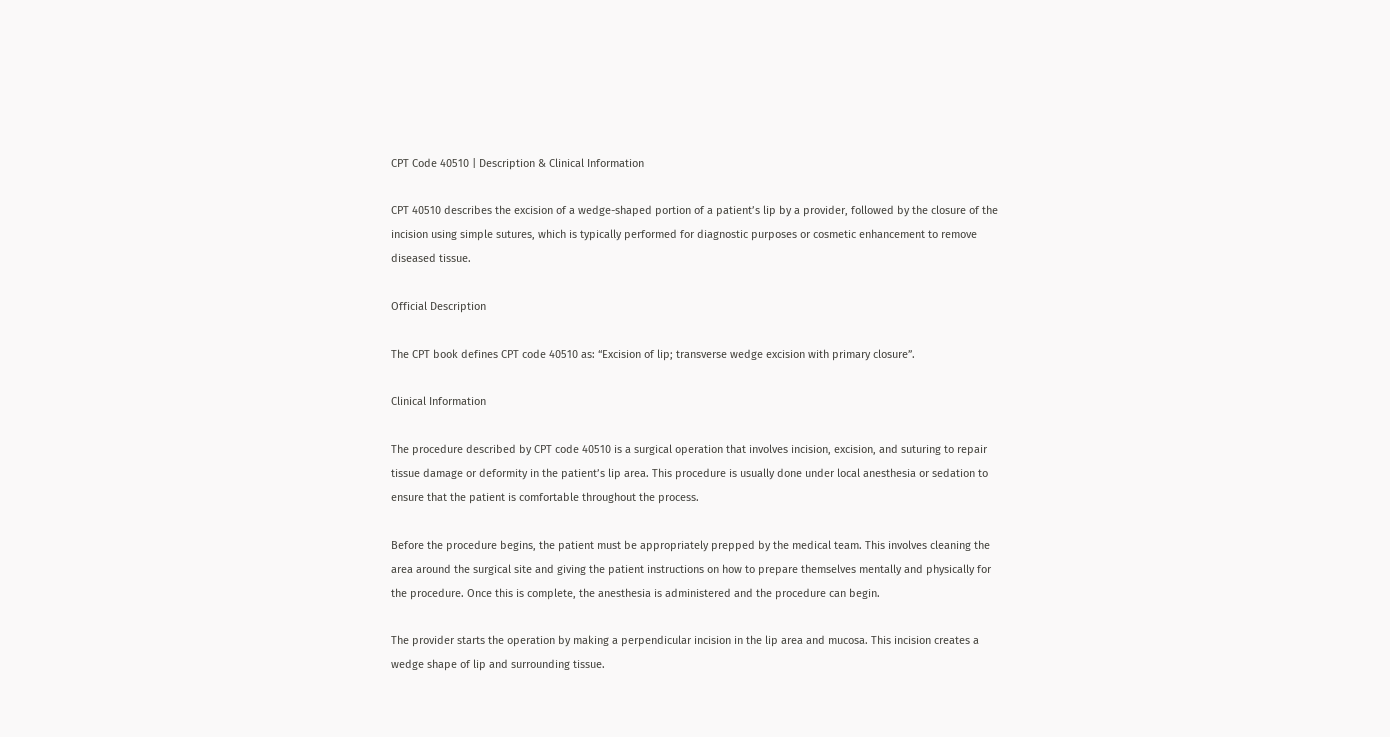CPT Code 40510 | Description & Clinical Information

CPT 40510 describes the excision of a wedge-shaped portion of a patient’s lip by a provider, followed by the closure of the incision using simple sutures, which is typically performed for diagnostic purposes or cosmetic enhancement to remove diseased tissue.

Official Description

The CPT book defines CPT code 40510 as: “Excision of lip; transverse wedge excision with primary closure”.

Clinical Information

The procedure described by CPT code 40510 is a surgical operation that involves incision, excision, and suturing to repair tissue damage or deformity in the patient’s lip area. This procedure is usually done under local anesthesia or sedation to ensure that the patient is comfortable throughout the process.

Before the procedure begins, the patient must be appropriately prepped by the medical team. This involves cleaning the area around the surgical site and giving the patient instructions on how to prepare themselves mentally and physically for the procedure. Once this is complete, the anesthesia is administered and the procedure can begin.

The provider starts the operation by making a perpendicular incision in the lip area and mucosa. This incision creates a wedge shape of lip and surrounding tissue.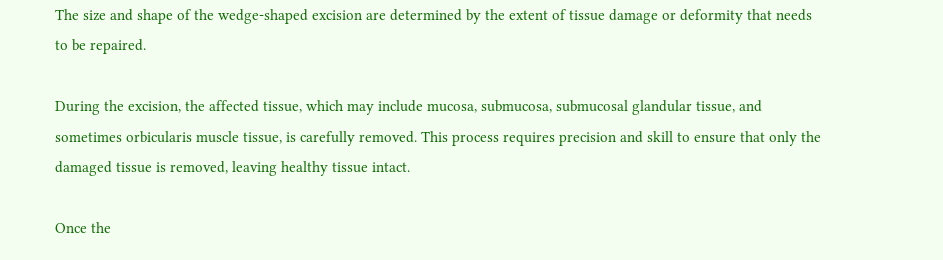The size and shape of the wedge-shaped excision are determined by the extent of tissue damage or deformity that needs to be repaired.

During the excision, the affected tissue, which may include mucosa, submucosa, submucosal glandular tissue, and sometimes orbicularis muscle tissue, is carefully removed. This process requires precision and skill to ensure that only the damaged tissue is removed, leaving healthy tissue intact.

Once the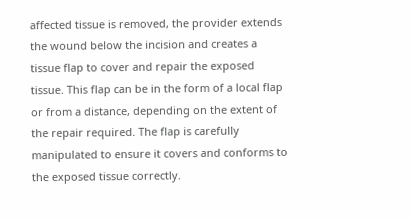affected tissue is removed, the provider extends the wound below the incision and creates a tissue flap to cover and repair the exposed tissue. This flap can be in the form of a local flap or from a distance, depending on the extent of the repair required. The flap is carefully manipulated to ensure it covers and conforms to the exposed tissue correctly.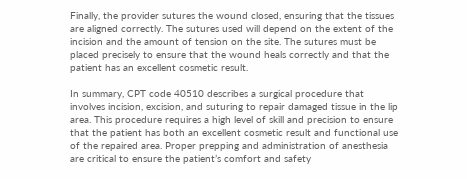Finally, the provider sutures the wound closed, ensuring that the tissues are aligned correctly. The sutures used will depend on the extent of the incision and the amount of tension on the site. The sutures must be placed precisely to ensure that the wound heals correctly and that the patient has an excellent cosmetic result.

In summary, CPT code 40510 describes a surgical procedure that involves incision, excision, and suturing to repair damaged tissue in the lip area. This procedure requires a high level of skill and precision to ensure that the patient has both an excellent cosmetic result and functional use of the repaired area. Proper prepping and administration of anesthesia are critical to ensure the patient’s comfort and safety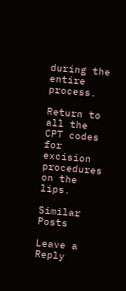during the entire process.

Return to all the CPT codes for excision procedures on the lips.

Similar Posts

Leave a Reply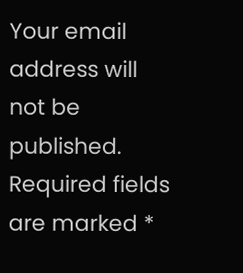Your email address will not be published. Required fields are marked *